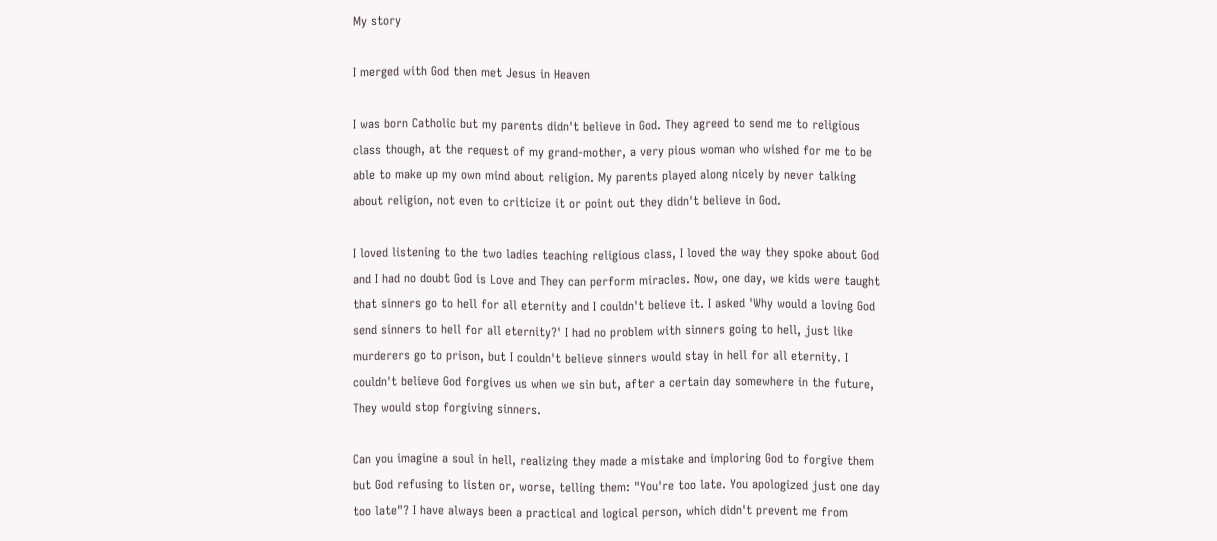My story

I merged with God then met Jesus in Heaven

I was born Catholic but my parents didn't believe in God. They agreed to send me to religious class though, at the request of my grand-mother, a very pious woman who wished for me to be able to make up my own mind about religion. My parents played along nicely by never talking about religion, not even to criticize it or point out they didn't believe in God.

I loved listening to the two ladies teaching religious class, I loved the way they spoke about God and I had no doubt God is Love and They can perform miracles. Now, one day, we kids were taught that sinners go to hell for all eternity and I couldn't believe it. I asked 'Why would a loving God send sinners to hell for all eternity?' I had no problem with sinners going to hell, just like murderers go to prison, but I couldn't believe sinners would stay in hell for all eternity. I couldn't believe God forgives us when we sin but, after a certain day somewhere in the future, They would stop forgiving sinners.

Can you imagine a soul in hell, realizing they made a mistake and imploring God to forgive them but God refusing to listen or, worse, telling them: "You're too late. You apologized just one day too late"? I have always been a practical and logical person, which didn't prevent me from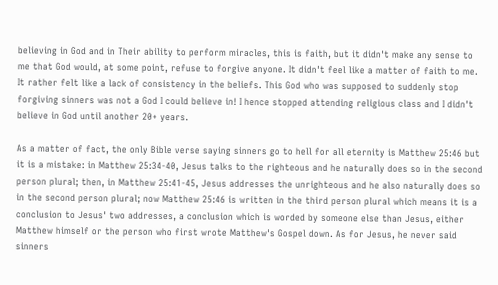believing in God and in Their ability to perform miracles, this is faith, but it didn't make any sense to me that God would, at some point, refuse to forgive anyone. It didn't feel like a matter of faith to me. It rather felt like a lack of consistency in the beliefs. This God who was supposed to suddenly stop forgiving sinners was not a God I could believe in! I hence stopped attending religious class and I didn't believe in God until another 20+ years.

As a matter of fact, the only Bible verse saying sinners go to hell for all eternity is Matthew 25:46 but it is a mistake: in Matthew 25:34-40, Jesus talks to the righteous and he naturally does so in the second person plural; then, in Matthew 25:41-45, Jesus addresses the unrighteous and he also naturally does so in the second person plural; now Matthew 25:46 is written in the third person plural which means it is a conclusion to Jesus' two addresses, a conclusion which is worded by someone else than Jesus, either Matthew himself or the person who first wrote Matthew's Gospel down. As for Jesus, he never said sinners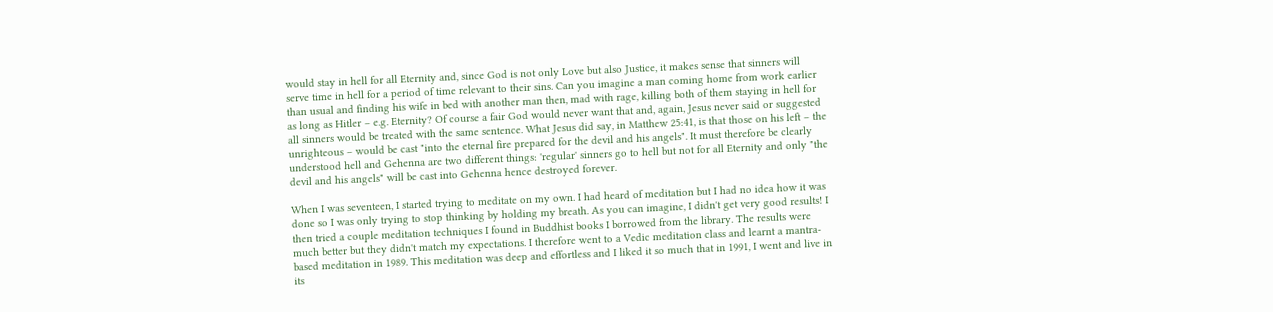would stay in hell for all Eternity and, since God is not only Love but also Justice, it makes sense that sinners will serve time in hell for a period of time relevant to their sins. Can you imagine a man coming home from work earlier than usual and finding his wife in bed with another man then, mad with rage, killing both of them staying in hell for as long as Hitler – e.g. Eternity? Of course a fair God would never want that and, again, Jesus never said or suggested all sinners would be treated with the same sentence. What Jesus did say, in Matthew 25:41, is that those on his left – the unrighteous – would be cast "into the eternal fire prepared for the devil and his angels". It must therefore be clearly understood hell and Gehenna are two different things: 'regular' sinners go to hell but not for all Eternity and only "the devil and his angels" will be cast into Gehenna hence destroyed forever.

When I was seventeen, I started trying to meditate on my own. I had heard of meditation but I had no idea how it was done so I was only trying to stop thinking by holding my breath. As you can imagine, I didn't get very good results! I then tried a couple meditation techniques I found in Buddhist books I borrowed from the library. The results were much better but they didn't match my expectations. I therefore went to a Vedic meditation class and learnt a mantra-based meditation in 1989. This meditation was deep and effortless and I liked it so much that in 1991, I went and live in its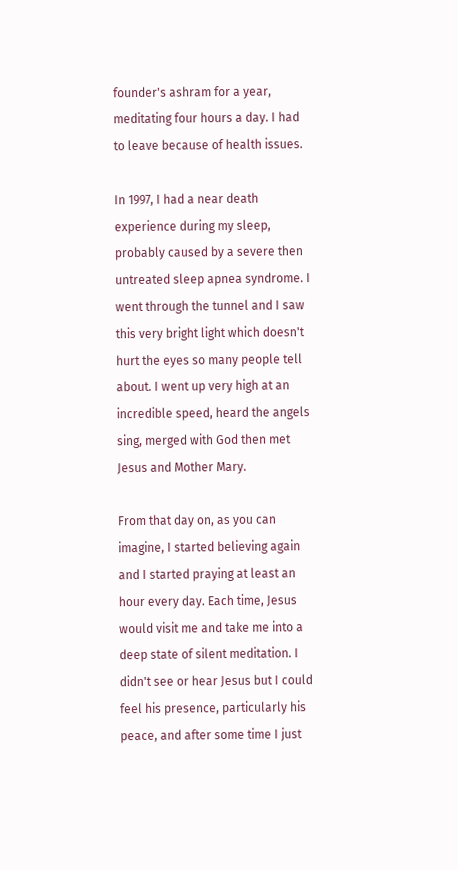founder's ashram for a year, meditating four hours a day. I had to leave because of health issues.

In 1997, I had a near death experience during my sleep, probably caused by a severe then untreated sleep apnea syndrome. I went through the tunnel and I saw this very bright light which doesn't hurt the eyes so many people tell about. I went up very high at an incredible speed, heard the angels sing, merged with God then met Jesus and Mother Mary.

From that day on, as you can imagine, I started believing again and I started praying at least an hour every day. Each time, Jesus would visit me and take me into a deep state of silent meditation. I didn't see or hear Jesus but I could feel his presence, particularly his peace, and after some time I just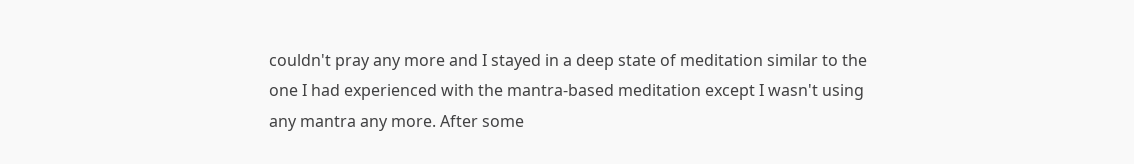couldn't pray any more and I stayed in a deep state of meditation similar to the one I had experienced with the mantra-based meditation except I wasn't using any mantra any more. After some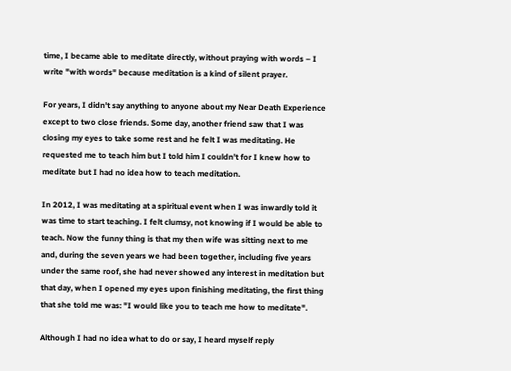time, I became able to meditate directly, without praying with words – I write "with words" because meditation is a kind of silent prayer.

For years, I didn't say anything to anyone about my Near Death Experience except to two close friends. Some day, another friend saw that I was closing my eyes to take some rest and he felt I was meditating. He requested me to teach him but I told him I couldn't for I knew how to meditate but I had no idea how to teach meditation.

In 2012, I was meditating at a spiritual event when I was inwardly told it was time to start teaching. I felt clumsy, not knowing if I would be able to teach. Now the funny thing is that my then wife was sitting next to me and, during the seven years we had been together, including five years under the same roof, she had never showed any interest in meditation but that day, when I opened my eyes upon finishing meditating, the first thing that she told me was: "I would like you to teach me how to meditate".

Although I had no idea what to do or say, I heard myself reply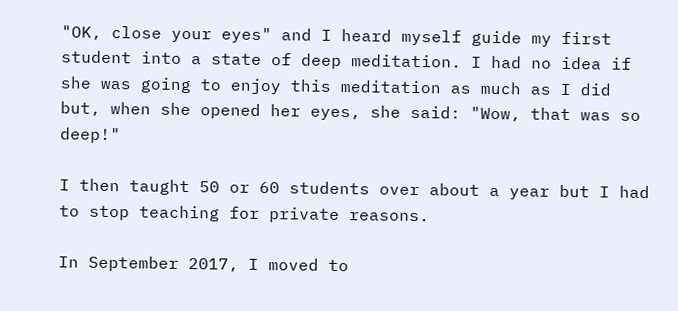"OK, close your eyes" and I heard myself guide my first student into a state of deep meditation. I had no idea if she was going to enjoy this meditation as much as I did but, when she opened her eyes, she said: "Wow, that was so deep!"

I then taught 50 or 60 students over about a year but I had to stop teaching for private reasons.

In September 2017, I moved to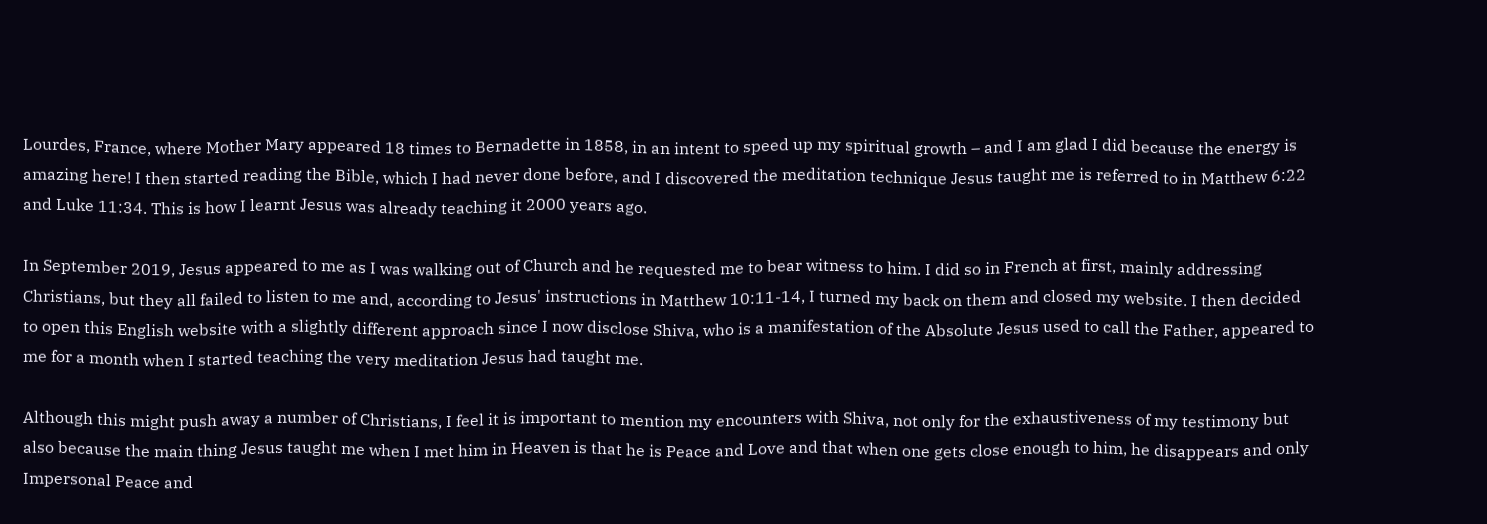Lourdes, France, where Mother Mary appeared 18 times to Bernadette in 1858, in an intent to speed up my spiritual growth – and I am glad I did because the energy is amazing here! I then started reading the Bible, which I had never done before, and I discovered the meditation technique Jesus taught me is referred to in Matthew 6:22 and Luke 11:34. This is how I learnt Jesus was already teaching it 2000 years ago.

In September 2019, Jesus appeared to me as I was walking out of Church and he requested me to bear witness to him. I did so in French at first, mainly addressing Christians, but they all failed to listen to me and, according to Jesus' instructions in Matthew 10:11-14, I turned my back on them and closed my website. I then decided to open this English website with a slightly different approach since I now disclose Shiva, who is a manifestation of the Absolute Jesus used to call the Father, appeared to me for a month when I started teaching the very meditation Jesus had taught me.

Although this might push away a number of Christians, I feel it is important to mention my encounters with Shiva, not only for the exhaustiveness of my testimony but also because the main thing Jesus taught me when I met him in Heaven is that he is Peace and Love and that when one gets close enough to him, he disappears and only Impersonal Peace and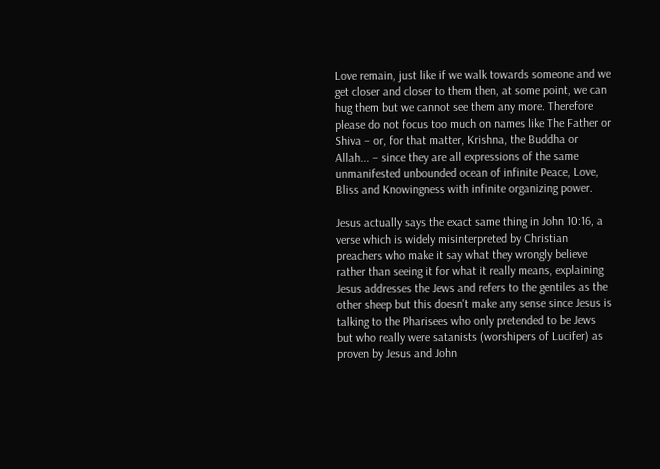Love remain, just like if we walk towards someone and we get closer and closer to them then, at some point, we can hug them but we cannot see them any more. Therefore please do not focus too much on names like The Father or Shiva – or, for that matter, Krishna, the Buddha or Allah... – since they are all expressions of the same unmanifested unbounded ocean of infinite Peace, Love, Bliss and Knowingness with infinite organizing power.

Jesus actually says the exact same thing in John 10:16, a verse which is widely misinterpreted by Christian preachers who make it say what they wrongly believe rather than seeing it for what it really means, explaining Jesus addresses the Jews and refers to the gentiles as the other sheep but this doesn't make any sense since Jesus is talking to the Pharisees who only pretended to be Jews but who really were satanists (worshipers of Lucifer) as proven by Jesus and John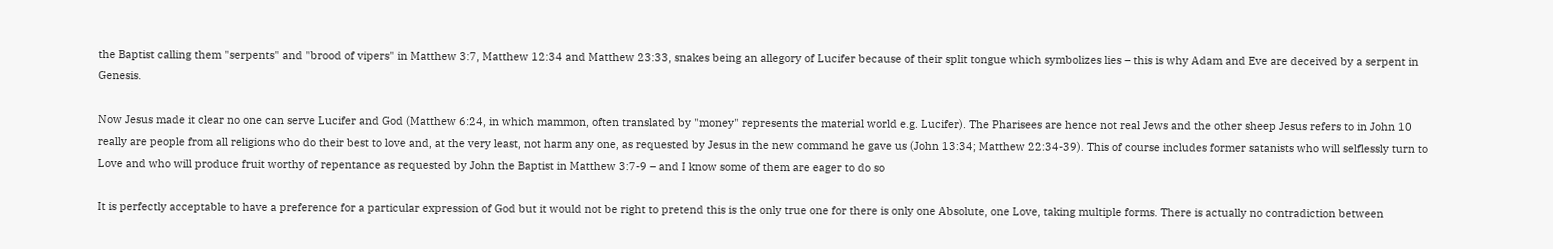the Baptist calling them "serpents" and "brood of vipers" in Matthew 3:7, Matthew 12:34 and Matthew 23:33, snakes being an allegory of Lucifer because of their split tongue which symbolizes lies – this is why Adam and Eve are deceived by a serpent in Genesis.

Now Jesus made it clear no one can serve Lucifer and God (Matthew 6:24, in which mammon, often translated by "money" represents the material world e.g. Lucifer). The Pharisees are hence not real Jews and the other sheep Jesus refers to in John 10 really are people from all religions who do their best to love and, at the very least, not harm any one, as requested by Jesus in the new command he gave us (John 13:34; Matthew 22:34-39). This of course includes former satanists who will selflessly turn to Love and who will produce fruit worthy of repentance as requested by John the Baptist in Matthew 3:7-9 – and I know some of them are eager to do so

It is perfectly acceptable to have a preference for a particular expression of God but it would not be right to pretend this is the only true one for there is only one Absolute, one Love, taking multiple forms. There is actually no contradiction between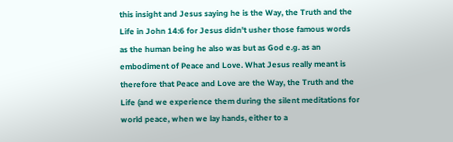this insight and Jesus saying he is the Way, the Truth and the Life in John 14:6 for Jesus didn't usher those famous words as the human being he also was but as God e.g. as an embodiment of Peace and Love. What Jesus really meant is therefore that Peace and Love are the Way, the Truth and the Life (and we experience them during the silent meditations for world peace, when we lay hands, either to a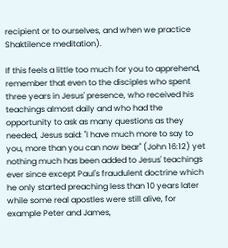recipient or to ourselves, and when we practice Shaktilence meditation).

If this feels a little too much for you to apprehend, remember that even to the disciples who spent three years in Jesus' presence, who received his teachings almost daily and who had the opportunity to ask as many questions as they needed, Jesus said: "I have much more to say to you, more than you can now bear" (John 16:12) yet nothing much has been added to Jesus' teachings ever since except Paul's fraudulent doctrine which he only started preaching less than 10 years later while some real apostles were still alive, for example Peter and James,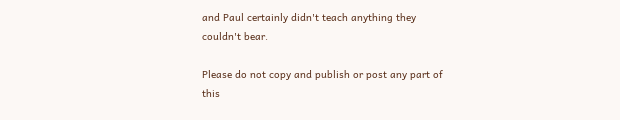and Paul certainly didn't teach anything they couldn't bear.

Please do not copy and publish or post any part of this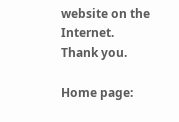website on the Internet.
Thank you.

Home page: